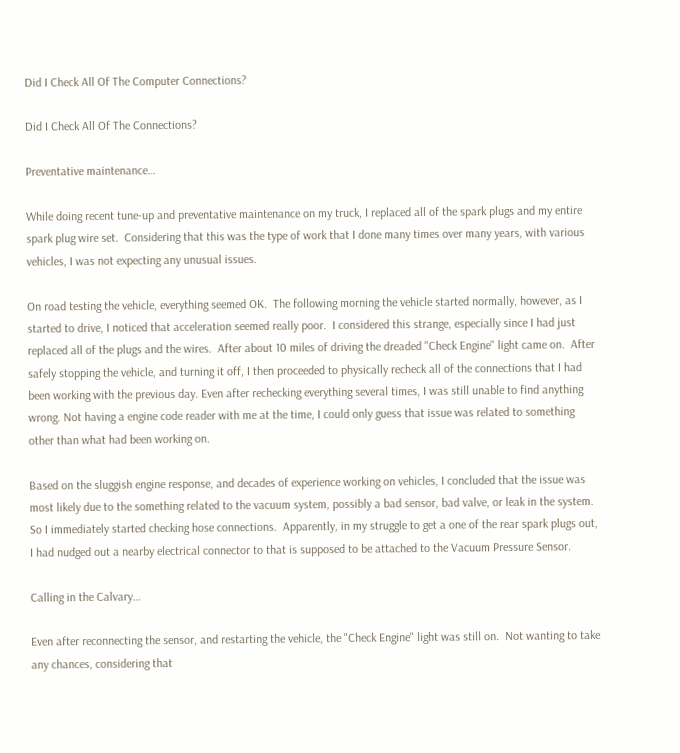Did I Check All Of The Computer Connections?

Did I Check All Of The Connections?

Preventative maintenance…

While doing recent tune-up and preventative maintenance on my truck, I replaced all of the spark plugs and my entire spark plug wire set.  Considering that this was the type of work that I done many times over many years, with various vehicles, I was not expecting any unusual issues.

On road testing the vehicle, everything seemed OK.  The following morning the vehicle started normally, however, as I started to drive, I noticed that acceleration seemed really poor.  I considered this strange, especially since I had just replaced all of the plugs and the wires.  After about 10 miles of driving the dreaded "Check Engine" light came on.  After safely stopping the vehicle, and turning it off, I then proceeded to physically recheck all of the connections that I had been working with the previous day. Even after rechecking everything several times, I was still unable to find anything wrong. Not having a engine code reader with me at the time, I could only guess that issue was related to something other than what had been working on.

Based on the sluggish engine response, and decades of experience working on vehicles, I concluded that the issue was most likely due to the something related to the vacuum system, possibly a bad sensor, bad valve, or leak in the system.  So I immediately started checking hose connections.  Apparently, in my struggle to get a one of the rear spark plugs out, I had nudged out a nearby electrical connector to that is supposed to be attached to the Vacuum Pressure Sensor.

Calling in the Calvary…

Even after reconnecting the sensor, and restarting the vehicle, the "Check Engine" light was still on.  Not wanting to take any chances, considering that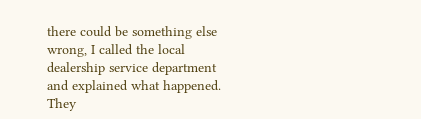there could be something else wrong, I called the local dealership service department and explained what happened. They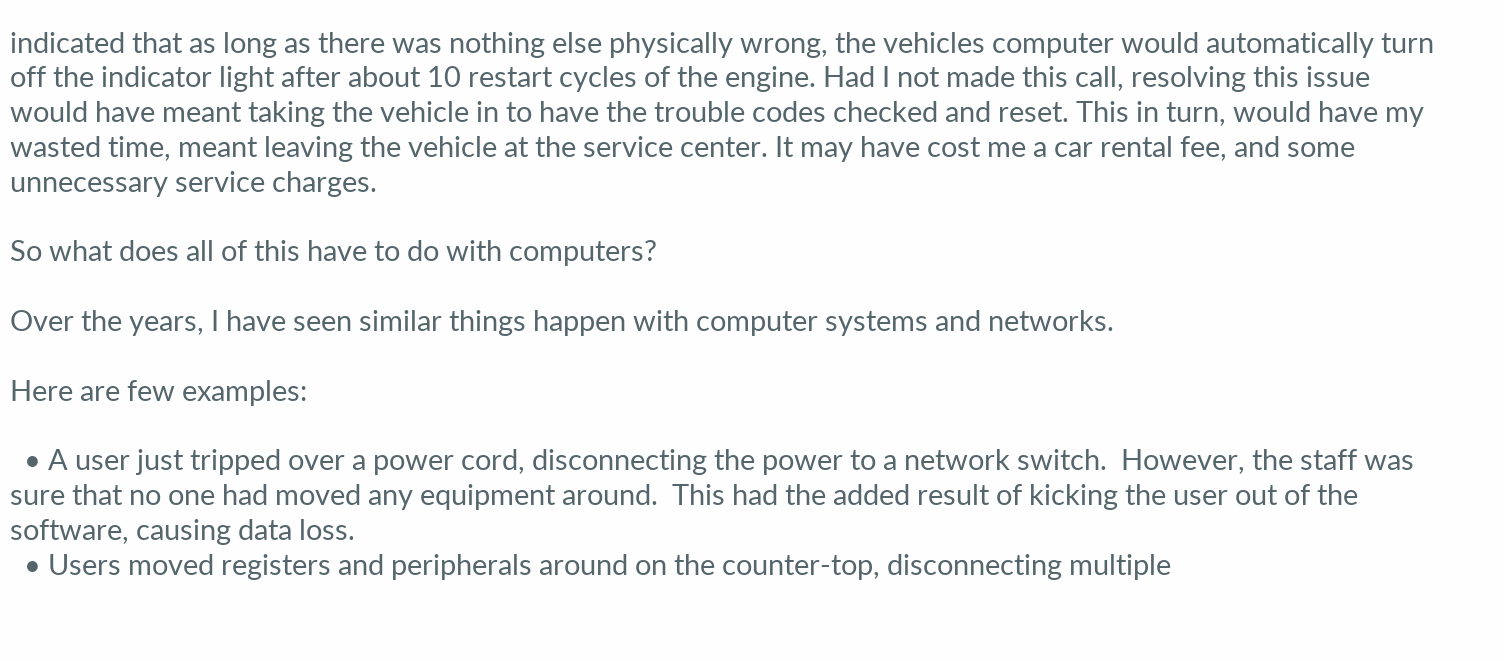indicated that as long as there was nothing else physically wrong, the vehicles computer would automatically turn off the indicator light after about 10 restart cycles of the engine. Had I not made this call, resolving this issue would have meant taking the vehicle in to have the trouble codes checked and reset. This in turn, would have my wasted time, meant leaving the vehicle at the service center. It may have cost me a car rental fee, and some unnecessary service charges.

So what does all of this have to do with computers?

Over the years, I have seen similar things happen with computer systems and networks.

Here are few examples:

  • A user just tripped over a power cord, disconnecting the power to a network switch.  However, the staff was sure that no one had moved any equipment around.  This had the added result of kicking the user out of the software, causing data loss.
  • Users moved registers and peripherals around on the counter-top, disconnecting multiple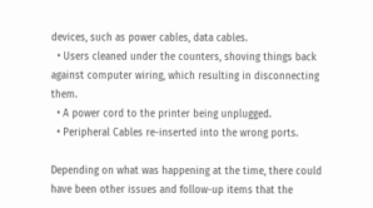devices, such as power cables, data cables.
  • Users cleaned under the counters, shoving things back against computer wiring, which resulting in disconnecting them.
  • A power cord to the printer being unplugged.
  • Peripheral Cables re-inserted into the wrong ports.

Depending on what was happening at the time, there could have been other issues and follow-up items that the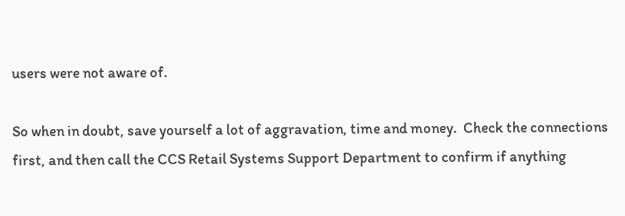users were not aware of.

So when in doubt, save yourself a lot of aggravation, time and money.  Check the connections first, and then call the CCS Retail Systems Support Department to confirm if anything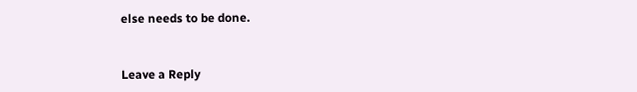else needs to be done.


Leave a Reply